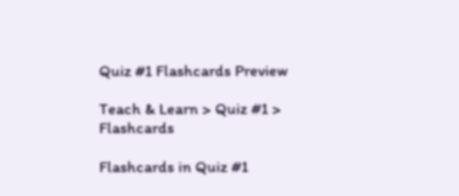Quiz #1 Flashcards Preview

Teach & Learn > Quiz #1 > Flashcards

Flashcards in Quiz #1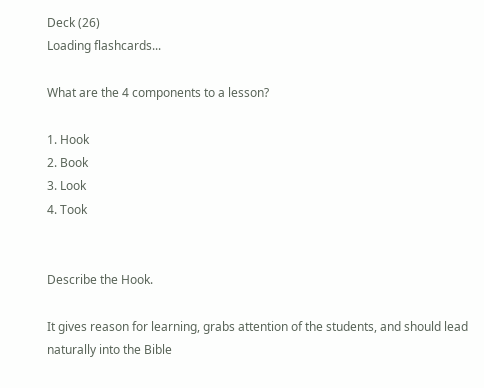Deck (26)
Loading flashcards...

What are the 4 components to a lesson?

1. Hook
2. Book
3. Look
4. Took


Describe the Hook.

It gives reason for learning, grabs attention of the students, and should lead naturally into the Bible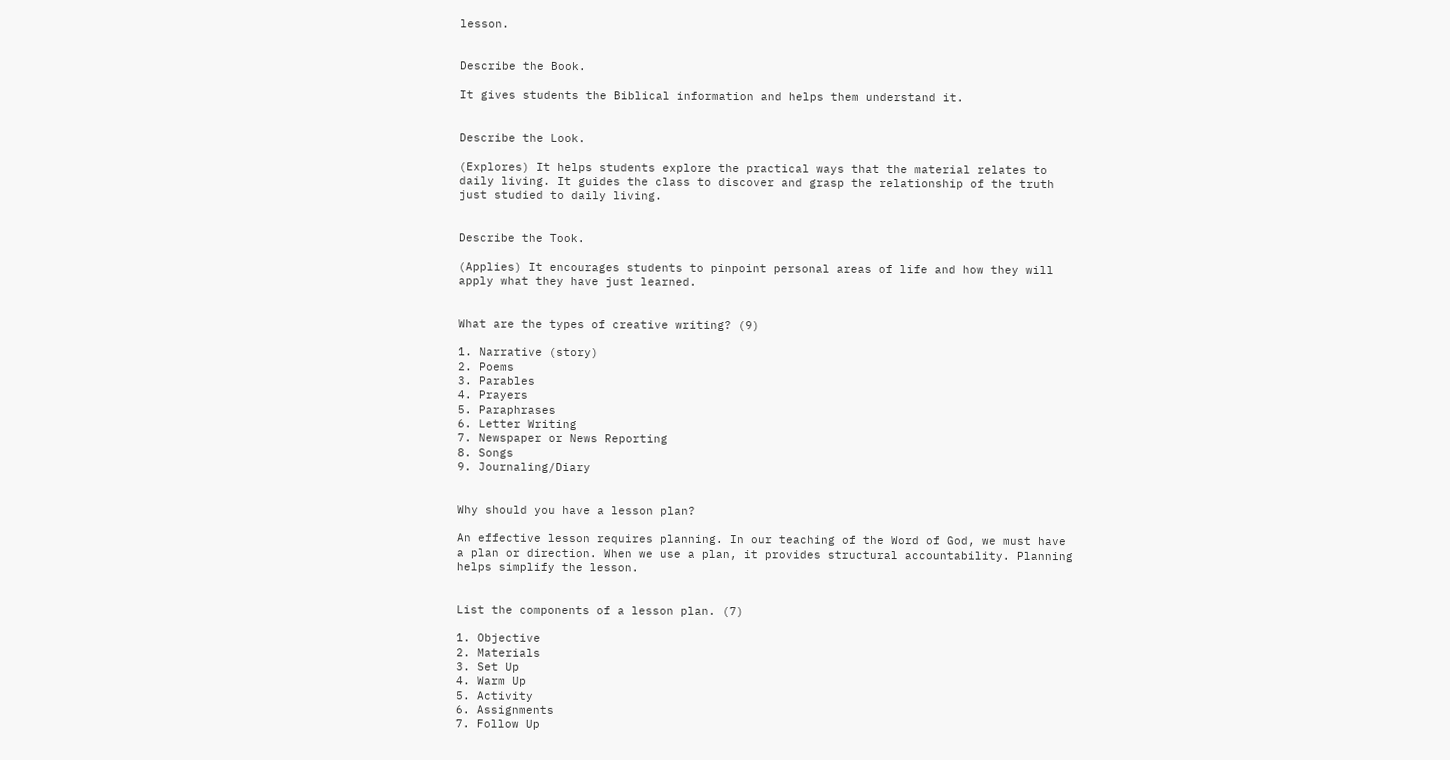lesson.


Describe the Book.

It gives students the Biblical information and helps them understand it.


Describe the Look.

(Explores) It helps students explore the practical ways that the material relates to daily living. It guides the class to discover and grasp the relationship of the truth just studied to daily living.


Describe the Took.

(Applies) It encourages students to pinpoint personal areas of life and how they will apply what they have just learned.


What are the types of creative writing? (9)

1. Narrative (story)
2. Poems
3. Parables
4. Prayers
5. Paraphrases
6. Letter Writing
7. Newspaper or News Reporting
8. Songs
9. Journaling/Diary


Why should you have a lesson plan?

An effective lesson requires planning. In our teaching of the Word of God, we must have a plan or direction. When we use a plan, it provides structural accountability. Planning helps simplify the lesson.


List the components of a lesson plan. (7)

1. Objective
2. Materials
3. Set Up
4. Warm Up
5. Activity
6. Assignments
7. Follow Up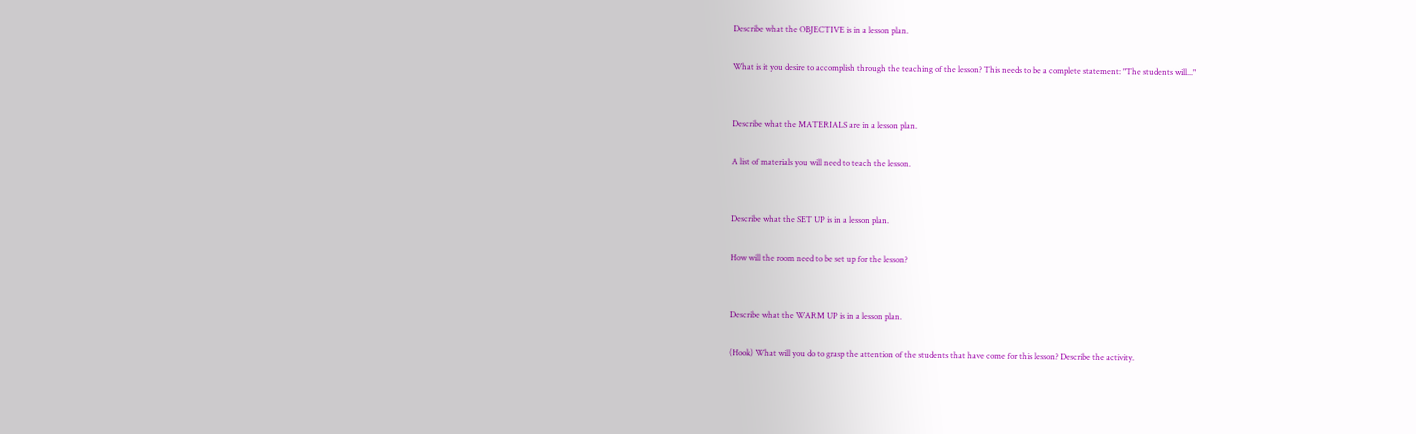Describe what the OBJECTIVE is in a lesson plan.

What is it you desire to accomplish through the teaching of the lesson? This needs to be a complete statement: "The students will..."


Describe what the MATERIALS are in a lesson plan.

A list of materials you will need to teach the lesson.


Describe what the SET UP is in a lesson plan.

How will the room need to be set up for the lesson?


Describe what the WARM UP is in a lesson plan.

(Hook) What will you do to grasp the attention of the students that have come for this lesson? Describe the activity.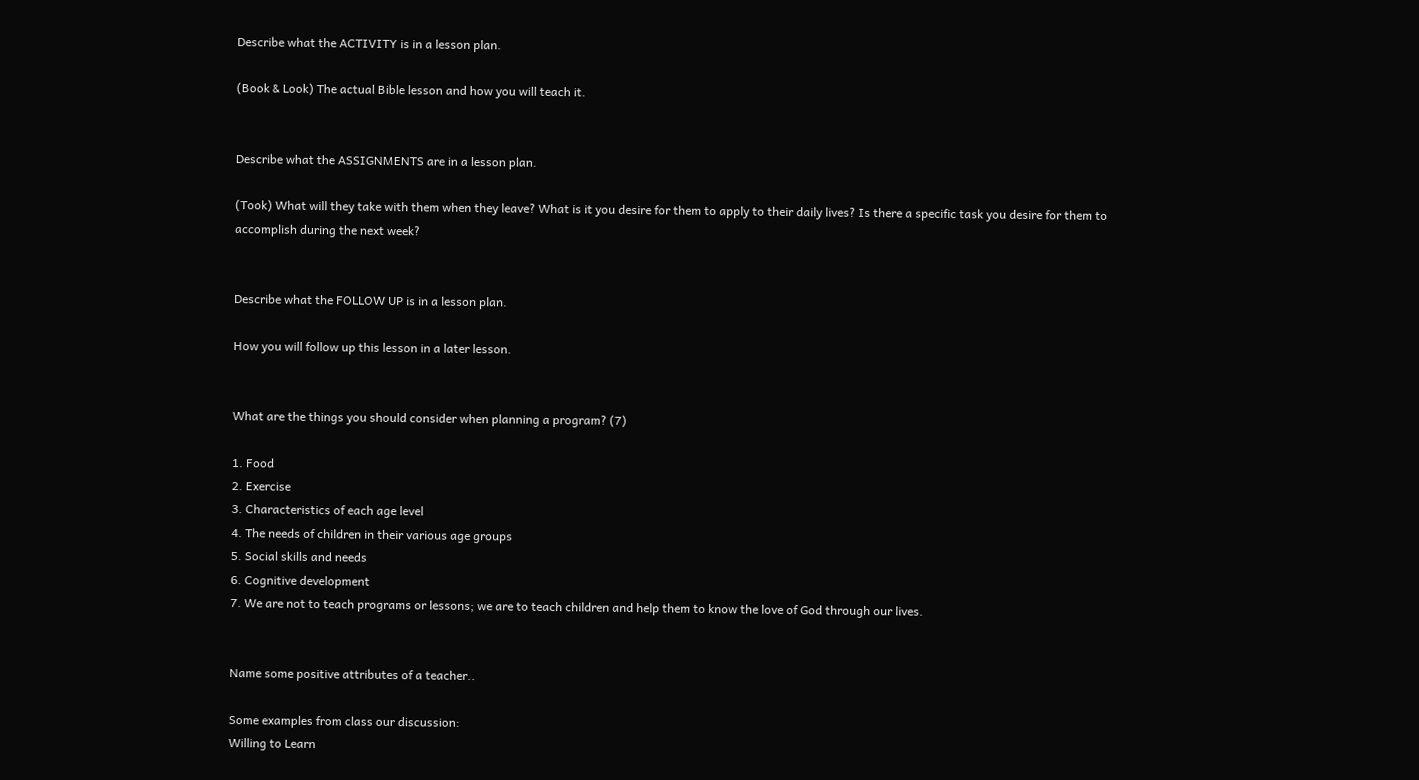Describe what the ACTIVITY is in a lesson plan.

(Book & Look) The actual Bible lesson and how you will teach it.


Describe what the ASSIGNMENTS are in a lesson plan.

(Took) What will they take with them when they leave? What is it you desire for them to apply to their daily lives? Is there a specific task you desire for them to accomplish during the next week?


Describe what the FOLLOW UP is in a lesson plan.

How you will follow up this lesson in a later lesson.


What are the things you should consider when planning a program? (7)

1. Food
2. Exercise
3. Characteristics of each age level
4. The needs of children in their various age groups
5. Social skills and needs
6. Cognitive development
7. We are not to teach programs or lessons; we are to teach children and help them to know the love of God through our lives.


Name some positive attributes of a teacher..

Some examples from class our discussion:
Willing to Learn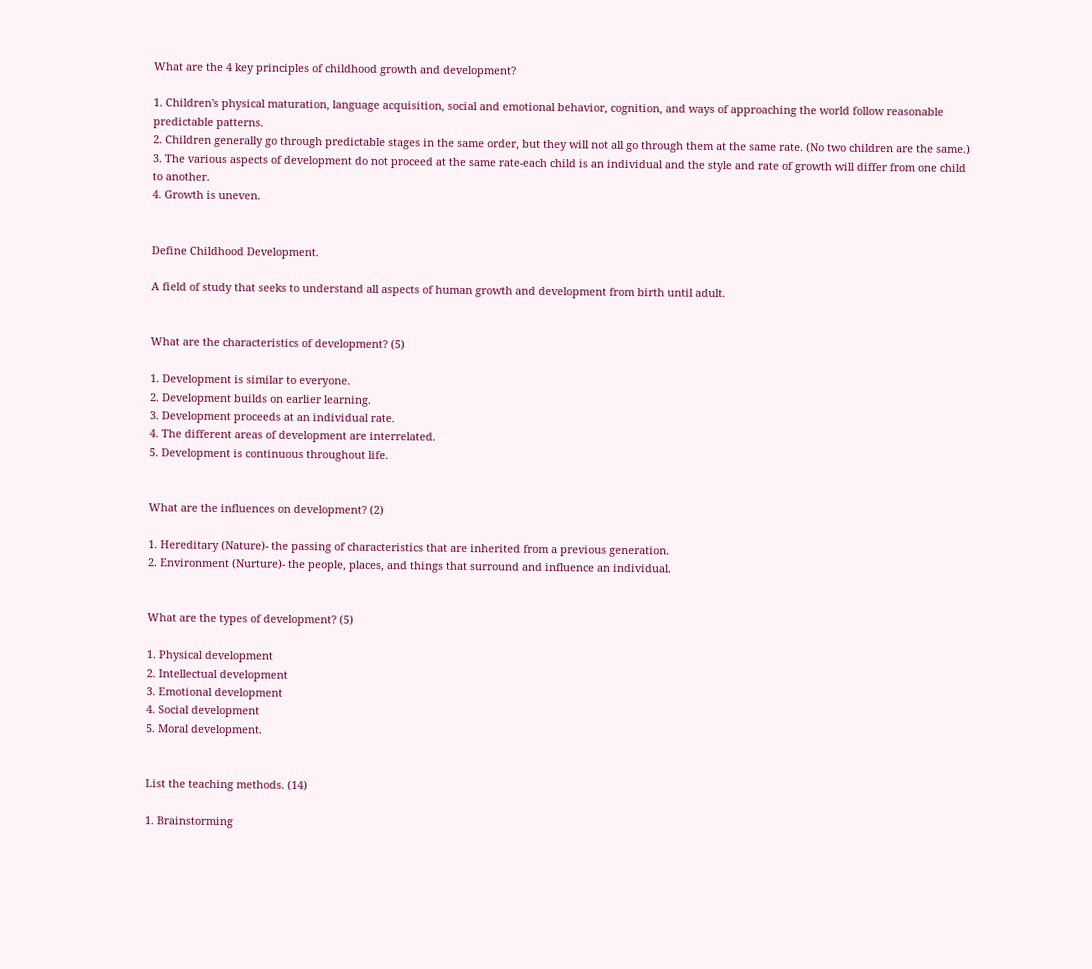What are the 4 key principles of childhood growth and development?

1. Children's physical maturation, language acquisition, social and emotional behavior, cognition, and ways of approaching the world follow reasonable predictable patterns.
2. Children generally go through predictable stages in the same order, but they will not all go through them at the same rate. (No two children are the same.)
3. The various aspects of development do not proceed at the same rate-each child is an individual and the style and rate of growth will differ from one child to another.
4. Growth is uneven.


Define Childhood Development.

A field of study that seeks to understand all aspects of human growth and development from birth until adult.


What are the characteristics of development? (5)

1. Development is similar to everyone.
2. Development builds on earlier learning.
3. Development proceeds at an individual rate.
4. The different areas of development are interrelated.
5. Development is continuous throughout life.


What are the influences on development? (2)

1. Hereditary (Nature)- the passing of characteristics that are inherited from a previous generation.
2. Environment (Nurture)- the people, places, and things that surround and influence an individual.


What are the types of development? (5)

1. Physical development
2. Intellectual development
3. Emotional development
4. Social development
5. Moral development.


List the teaching methods. (14)

1. Brainstorming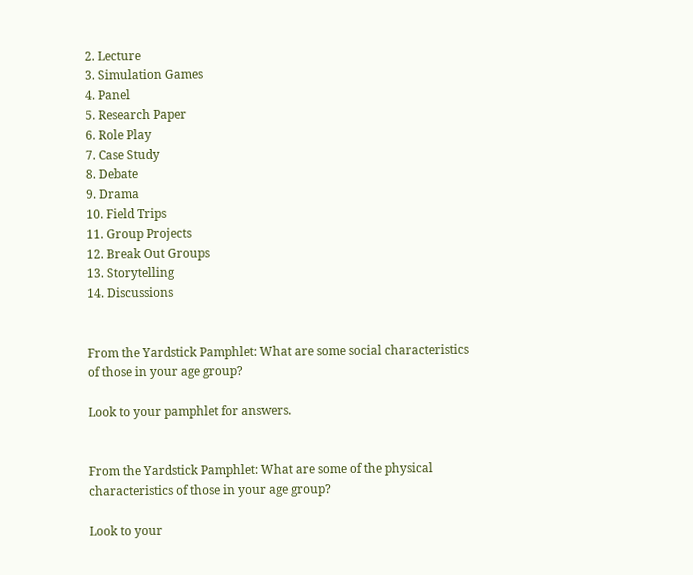2. Lecture
3. Simulation Games
4. Panel
5. Research Paper
6. Role Play
7. Case Study
8. Debate
9. Drama
10. Field Trips
11. Group Projects
12. Break Out Groups
13. Storytelling
14. Discussions


From the Yardstick Pamphlet: What are some social characteristics of those in your age group?

Look to your pamphlet for answers.


From the Yardstick Pamphlet: What are some of the physical characteristics of those in your age group?

Look to your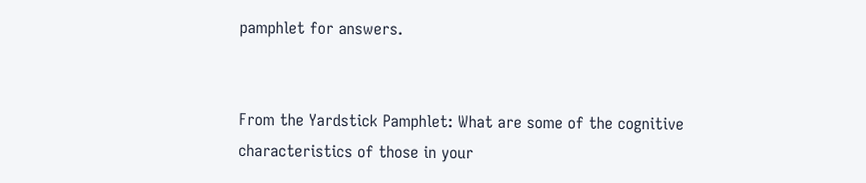pamphlet for answers.


From the Yardstick Pamphlet: What are some of the cognitive characteristics of those in your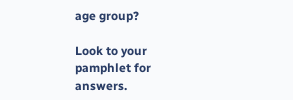age group?

Look to your pamphlet for answers.